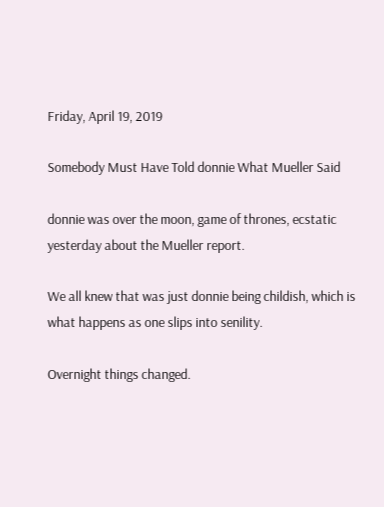Friday, April 19, 2019

Somebody Must Have Told donnie What Mueller Said

donnie was over the moon, game of thrones, ecstatic yesterday about the Mueller report.

We all knew that was just donnie being childish, which is what happens as one slips into senility.

Overnight things changed.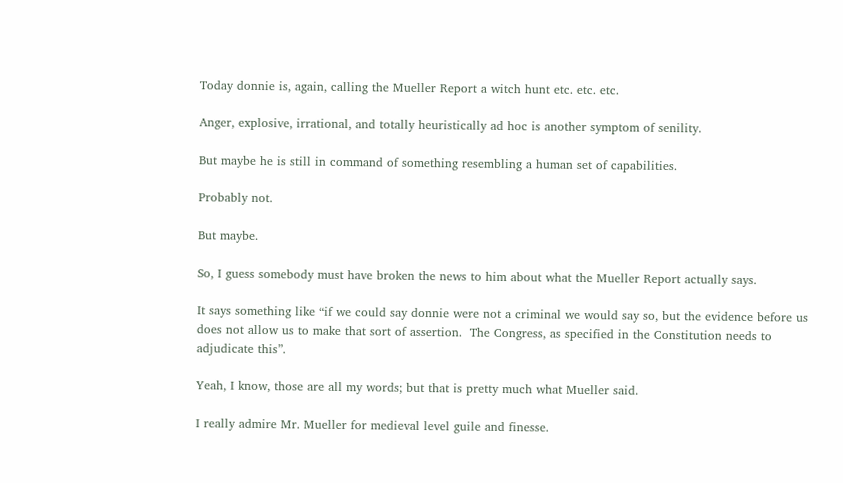Today donnie is, again, calling the Mueller Report a witch hunt etc. etc. etc.

Anger, explosive, irrational, and totally heuristically ad hoc is another symptom of senility.

But maybe he is still in command of something resembling a human set of capabilities.

Probably not.

But maybe.

So, I guess somebody must have broken the news to him about what the Mueller Report actually says.

It says something like “if we could say donnie were not a criminal we would say so, but the evidence before us does not allow us to make that sort of assertion.  The Congress, as specified in the Constitution needs to adjudicate this”.

Yeah, I know, those are all my words; but that is pretty much what Mueller said.

I really admire Mr. Mueller for medieval level guile and finesse.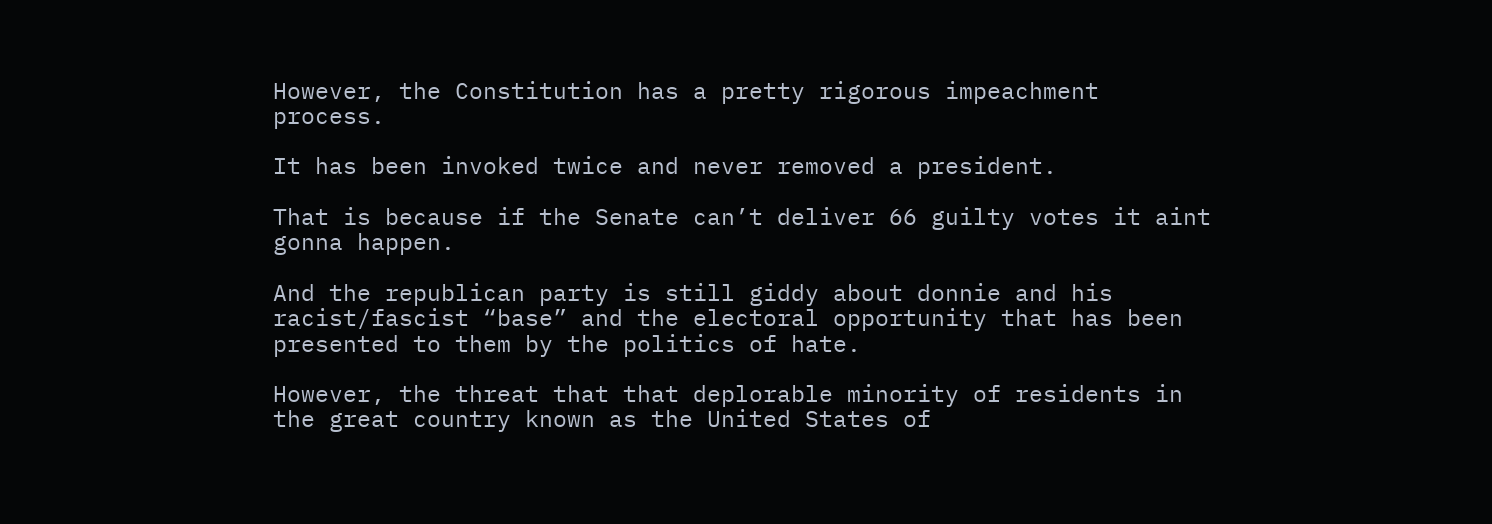However, the Constitution has a pretty rigorous impeachment process.

It has been invoked twice and never removed a president.

That is because if the Senate can’t deliver 66 guilty votes it aint gonna happen.

And the republican party is still giddy about donnie and his racist/fascist “base” and the electoral opportunity that has been presented to them by the politics of hate.

However, the threat that that deplorable minority of residents in the great country known as the United States of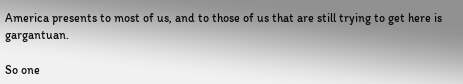America presents to most of us, and to those of us that are still trying to get here is gargantuan.

So one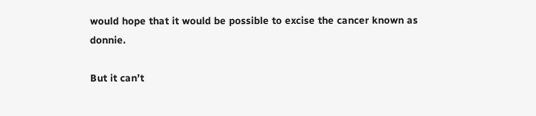would hope that it would be possible to excise the cancer known as donnie.

But it can’t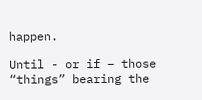happen.

Until - or if – those “things” bearing the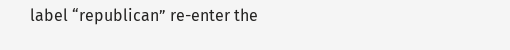label “republican” re-enter the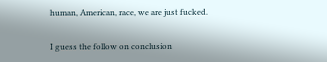human, American, race, we are just fucked.

I guess the follow on conclusion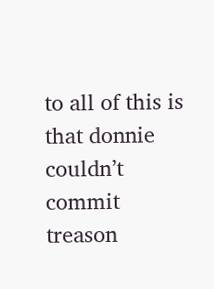to all of this is that donnie couldn’t commit treason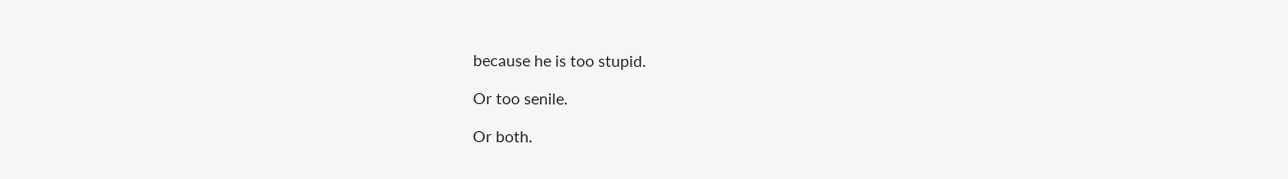because he is too stupid.

Or too senile.

Or both.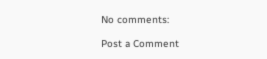No comments:

Post a Comment